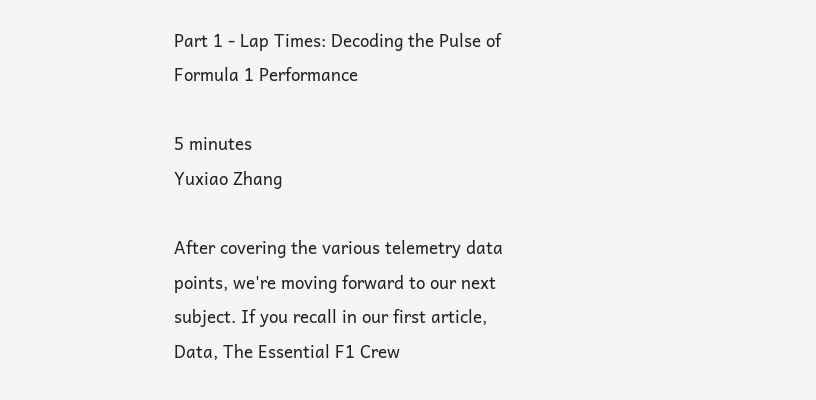Part 1 - Lap Times: Decoding the Pulse of Formula 1 Performance

5 minutes
Yuxiao Zhang

After covering the various telemetry data points, we're moving forward to our next subject. If you recall in our first article, Data, The Essential F1 Crew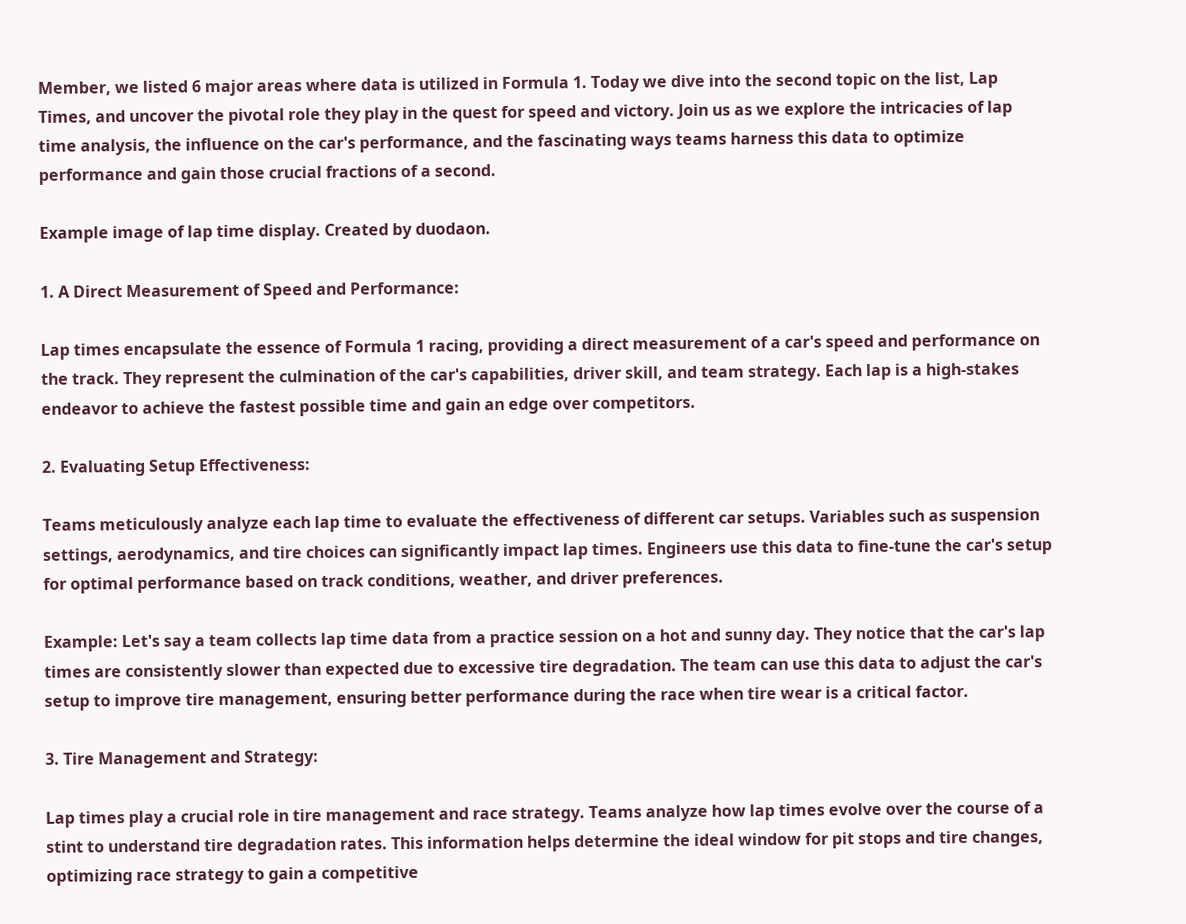Member, we listed 6 major areas where data is utilized in Formula 1. Today we dive into the second topic on the list, Lap Times, and uncover the pivotal role they play in the quest for speed and victory. Join us as we explore the intricacies of lap time analysis, the influence on the car's performance, and the fascinating ways teams harness this data to optimize performance and gain those crucial fractions of a second.

Example image of lap time display. Created by duodaon.

1. A Direct Measurement of Speed and Performance:

Lap times encapsulate the essence of Formula 1 racing, providing a direct measurement of a car's speed and performance on the track. They represent the culmination of the car's capabilities, driver skill, and team strategy. Each lap is a high-stakes endeavor to achieve the fastest possible time and gain an edge over competitors.

2. Evaluating Setup Effectiveness:

Teams meticulously analyze each lap time to evaluate the effectiveness of different car setups. Variables such as suspension settings, aerodynamics, and tire choices can significantly impact lap times. Engineers use this data to fine-tune the car's setup for optimal performance based on track conditions, weather, and driver preferences.

Example: Let's say a team collects lap time data from a practice session on a hot and sunny day. They notice that the car's lap times are consistently slower than expected due to excessive tire degradation. The team can use this data to adjust the car's setup to improve tire management, ensuring better performance during the race when tire wear is a critical factor.

3. Tire Management and Strategy:

Lap times play a crucial role in tire management and race strategy. Teams analyze how lap times evolve over the course of a stint to understand tire degradation rates. This information helps determine the ideal window for pit stops and tire changes, optimizing race strategy to gain a competitive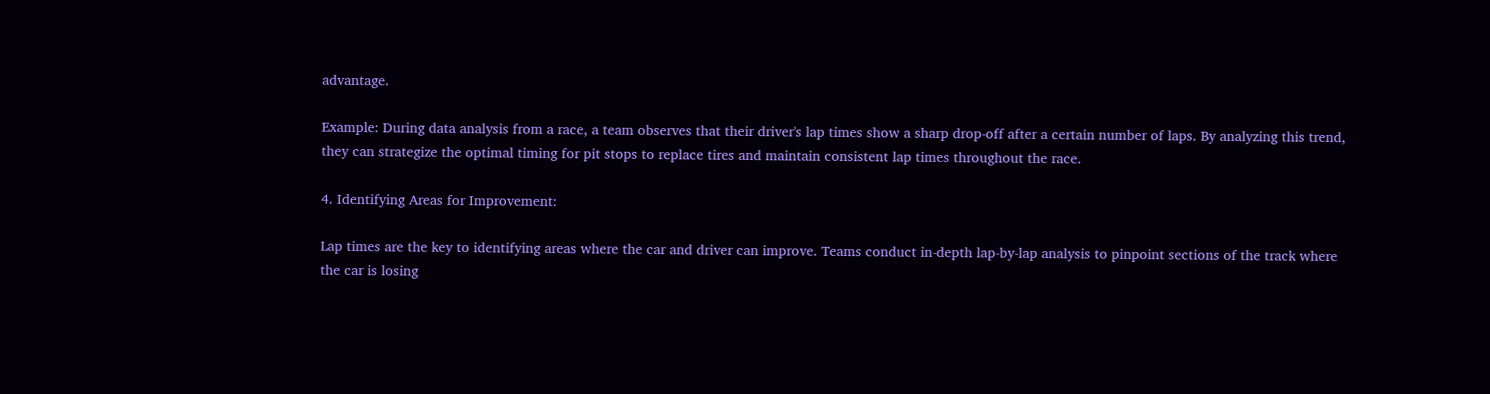advantage.

Example: During data analysis from a race, a team observes that their driver's lap times show a sharp drop-off after a certain number of laps. By analyzing this trend, they can strategize the optimal timing for pit stops to replace tires and maintain consistent lap times throughout the race.

4. Identifying Areas for Improvement:

Lap times are the key to identifying areas where the car and driver can improve. Teams conduct in-depth lap-by-lap analysis to pinpoint sections of the track where the car is losing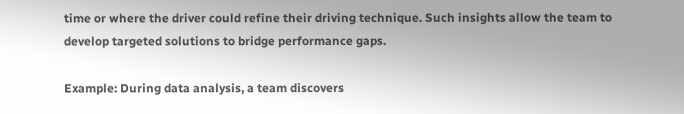time or where the driver could refine their driving technique. Such insights allow the team to develop targeted solutions to bridge performance gaps.

Example: During data analysis, a team discovers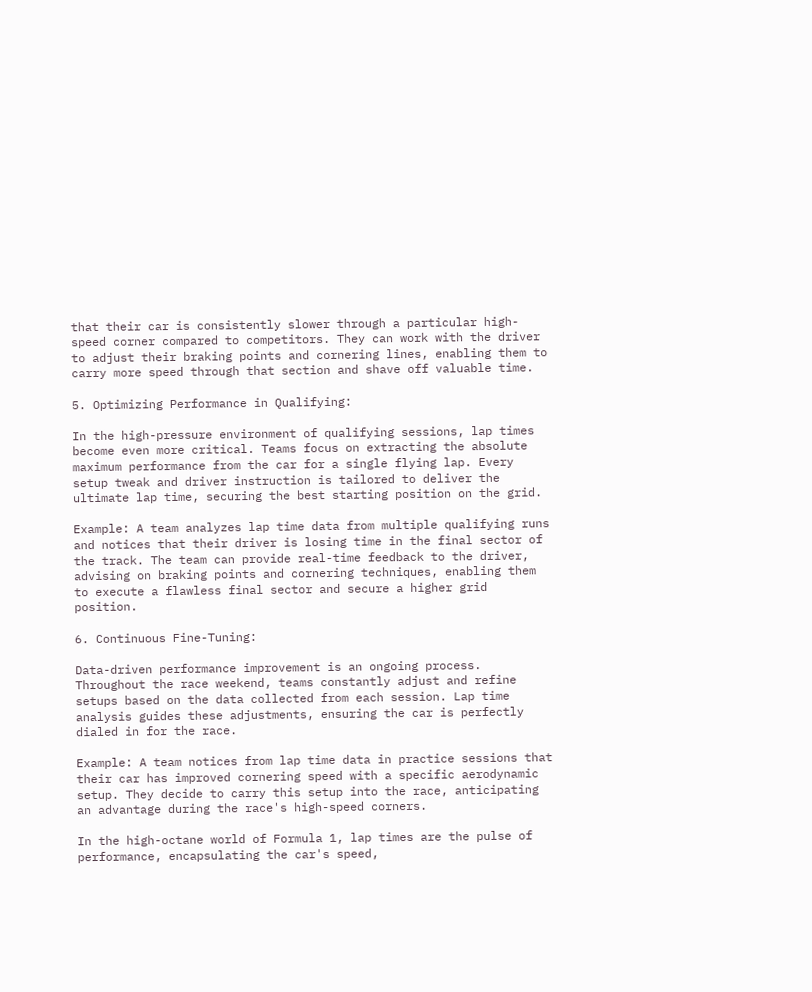that their car is consistently slower through a particular high-speed corner compared to competitors. They can work with the driver to adjust their braking points and cornering lines, enabling them to carry more speed through that section and shave off valuable time.

5. Optimizing Performance in Qualifying:

In the high-pressure environment of qualifying sessions, lap times become even more critical. Teams focus on extracting the absolute maximum performance from the car for a single flying lap. Every setup tweak and driver instruction is tailored to deliver the ultimate lap time, securing the best starting position on the grid.

Example: A team analyzes lap time data from multiple qualifying runs and notices that their driver is losing time in the final sector of the track. The team can provide real-time feedback to the driver, advising on braking points and cornering techniques, enabling them to execute a flawless final sector and secure a higher grid position.

6. Continuous Fine-Tuning:

Data-driven performance improvement is an ongoing process. Throughout the race weekend, teams constantly adjust and refine setups based on the data collected from each session. Lap time analysis guides these adjustments, ensuring the car is perfectly dialed in for the race.

Example: A team notices from lap time data in practice sessions that their car has improved cornering speed with a specific aerodynamic setup. They decide to carry this setup into the race, anticipating an advantage during the race's high-speed corners.

In the high-octane world of Formula 1, lap times are the pulse of performance, encapsulating the car's speed,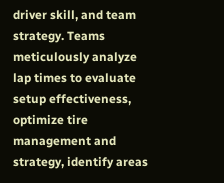driver skill, and team strategy. Teams meticulously analyze lap times to evaluate setup effectiveness, optimize tire management and strategy, identify areas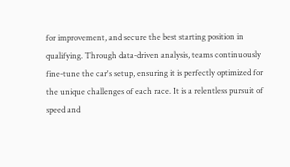for improvement, and secure the best starting position in qualifying. Through data-driven analysis, teams continuously fine-tune the car's setup, ensuring it is perfectly optimized for the unique challenges of each race. It is a relentless pursuit of speed and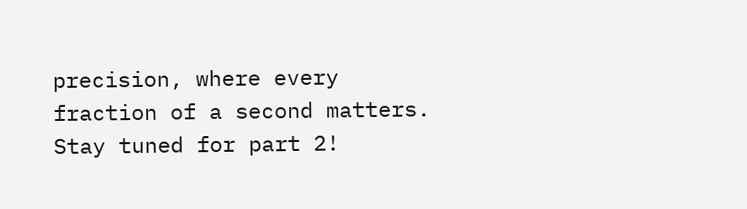precision, where every fraction of a second matters. Stay tuned for part 2!